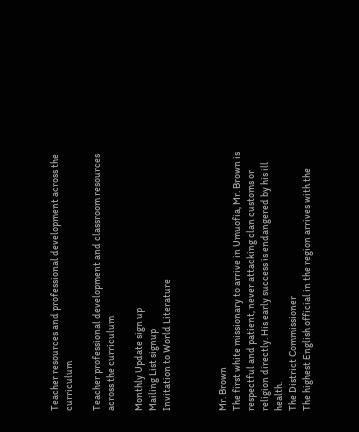Teacher resources and professional development across the curriculum

Teacher professional development and classroom resources across the curriculum

Monthly Update sign up
Mailing List signup
Invitation to World Literature



Mr. Brown
The first white missionary to arrive in Umuofia, Mr. Brown is respectful and patient, never attacking clan customs or religion directly. His early success is endangered by his ill health.
The District Commissioner
The highest English official in the region arrives with the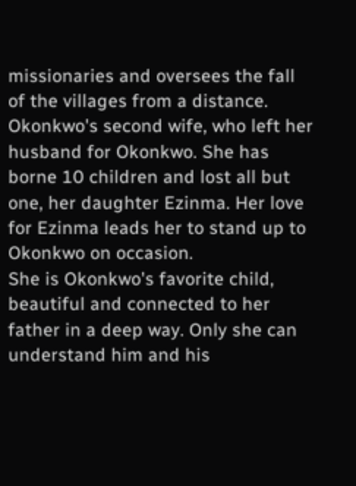missionaries and oversees the fall of the villages from a distance.
Okonkwo's second wife, who left her husband for Okonkwo. She has borne 10 children and lost all but one, her daughter Ezinma. Her love for Ezinma leads her to stand up to Okonkwo on occasion.
She is Okonkwo's favorite child, beautiful and connected to her father in a deep way. Only she can understand him and his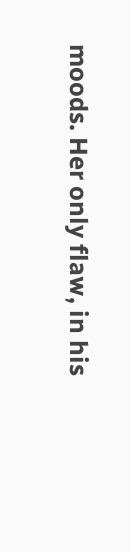moods. Her only flaw, in his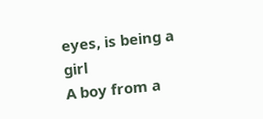eyes, is being a girl
A boy from a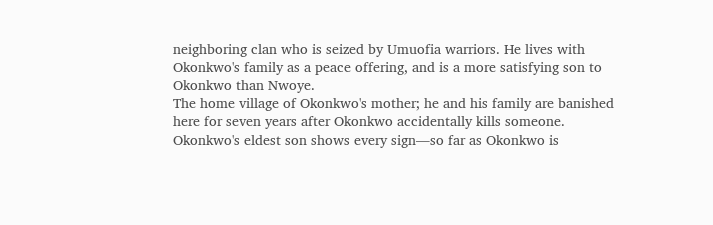neighboring clan who is seized by Umuofia warriors. He lives with Okonkwo's family as a peace offering, and is a more satisfying son to Okonkwo than Nwoye.
The home village of Okonkwo's mother; he and his family are banished here for seven years after Okonkwo accidentally kills someone.
Okonkwo's eldest son shows every sign―so far as Okonkwo is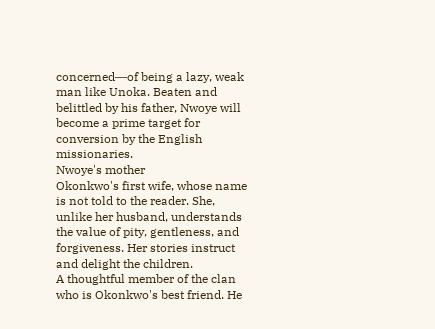concerned―of being a lazy, weak man like Unoka. Beaten and belittled by his father, Nwoye will become a prime target for conversion by the English missionaries.
Nwoye's mother
Okonkwo's first wife, whose name is not told to the reader. She, unlike her husband, understands the value of pity, gentleness, and forgiveness. Her stories instruct and delight the children.
A thoughtful member of the clan who is Okonkwo's best friend. He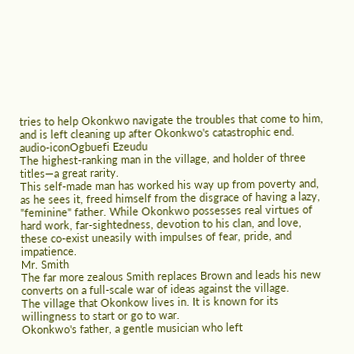tries to help Okonkwo navigate the troubles that come to him, and is left cleaning up after Okonkwo's catastrophic end.
audio-iconOgbuefi Ezeudu
The highest-ranking man in the village, and holder of three titles―a great rarity.
This self-made man has worked his way up from poverty and, as he sees it, freed himself from the disgrace of having a lazy, "feminine" father. While Okonkwo possesses real virtues of hard work, far-sightedness, devotion to his clan, and love, these co-exist uneasily with impulses of fear, pride, and impatience.
Mr. Smith
The far more zealous Smith replaces Brown and leads his new converts on a full-scale war of ideas against the village.
The village that Okonkow lives in. It is known for its willingness to start or go to war.
Okonkwo's father, a gentle musician who left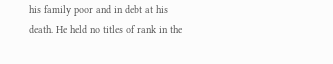his family poor and in debt at his death. He held no titles of rank in the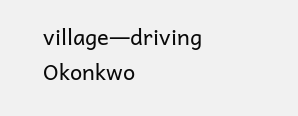village―driving Okonkwo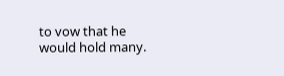to vow that he would hold many.